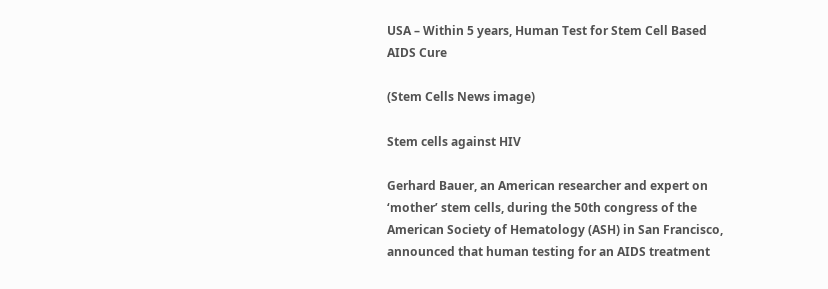USA – Within 5 years, Human Test for Stem Cell Based AIDS Cure

(Stem Cells News image)

Stem cells against HIV

Gerhard Bauer, an American researcher and expert on ‘mother’ stem cells, during the 50th congress of the American Society of Hematology (ASH) in San Francisco, announced that human testing for an AIDS treatment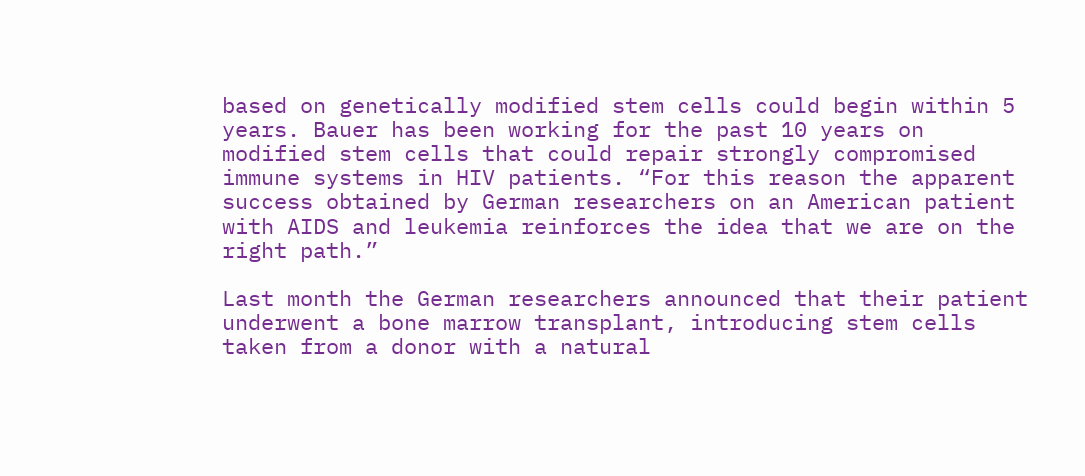based on genetically modified stem cells could begin within 5 years. Bauer has been working for the past 10 years on modified stem cells that could repair strongly compromised immune systems in HIV patients. “For this reason the apparent success obtained by German researchers on an American patient with AIDS and leukemia reinforces the idea that we are on the right path.”

Last month the German researchers announced that their patient underwent a bone marrow transplant, introducing stem cells taken from a donor with a natural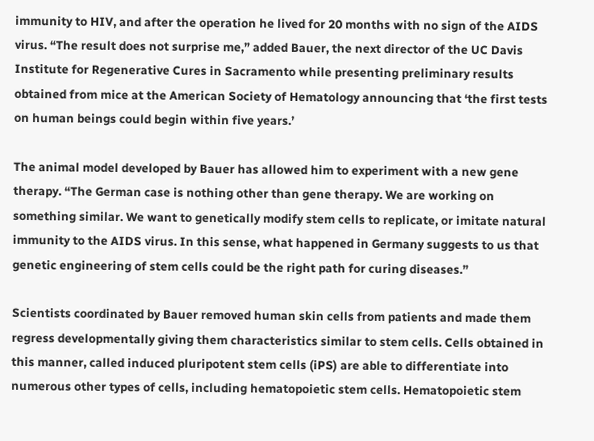immunity to HIV, and after the operation he lived for 20 months with no sign of the AIDS virus. “The result does not surprise me,” added Bauer, the next director of the UC Davis Institute for Regenerative Cures in Sacramento while presenting preliminary results obtained from mice at the American Society of Hematology announcing that ‘the first tests on human beings could begin within five years.’

The animal model developed by Bauer has allowed him to experiment with a new gene therapy. “The German case is nothing other than gene therapy. We are working on something similar. We want to genetically modify stem cells to replicate, or imitate natural immunity to the AIDS virus. In this sense, what happened in Germany suggests to us that genetic engineering of stem cells could be the right path for curing diseases.”

Scientists coordinated by Bauer removed human skin cells from patients and made them regress developmentally giving them characteristics similar to stem cells. Cells obtained in this manner, called induced pluripotent stem cells (iPS) are able to differentiate into numerous other types of cells, including hematopoietic stem cells. Hematopoietic stem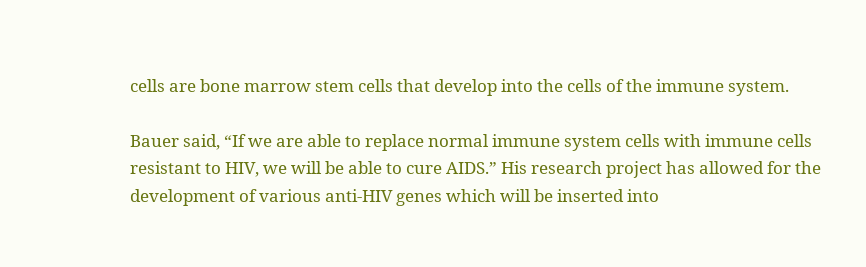cells are bone marrow stem cells that develop into the cells of the immune system.

Bauer said, “If we are able to replace normal immune system cells with immune cells resistant to HIV, we will be able to cure AIDS.” His research project has allowed for the development of various anti-HIV genes which will be inserted into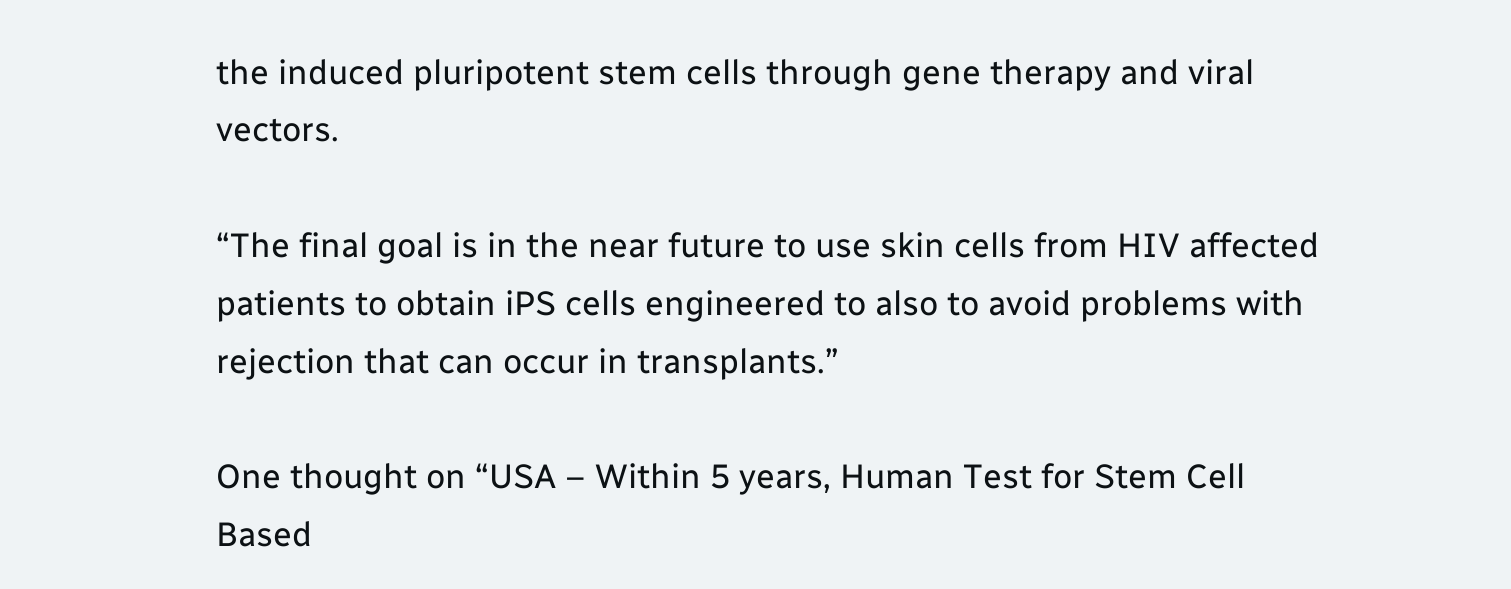the induced pluripotent stem cells through gene therapy and viral vectors.

“The final goal is in the near future to use skin cells from HIV affected patients to obtain iPS cells engineered to also to avoid problems with rejection that can occur in transplants.”

One thought on “USA – Within 5 years, Human Test for Stem Cell Based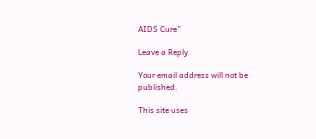AIDS Cure”

Leave a Reply

Your email address will not be published.

This site uses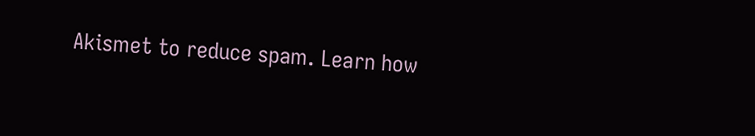Akismet to reduce spam. Learn how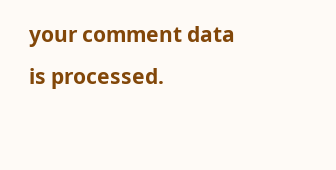your comment data is processed.